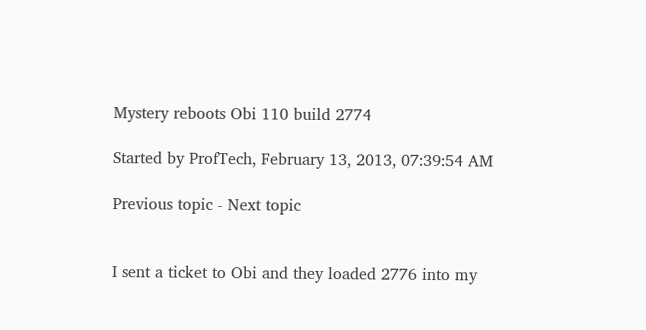Mystery reboots Obi 110 build 2774

Started by ProfTech, February 13, 2013, 07:39:54 AM

Previous topic - Next topic


I sent a ticket to Obi and they loaded 2776 into my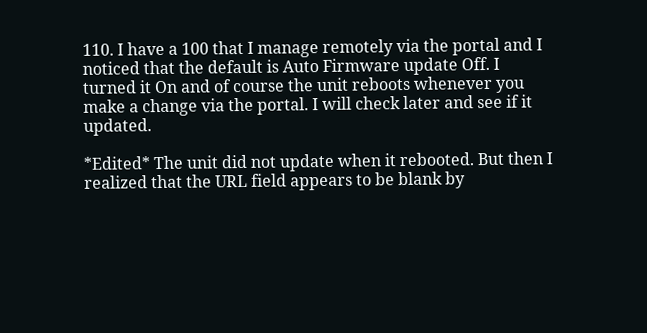110. I have a 100 that I manage remotely via the portal and I noticed that the default is Auto Firmware update Off. I turned it On and of course the unit reboots whenever you make a change via the portal. I will check later and see if it updated.

*Edited* The unit did not update when it rebooted. But then I realized that the URL field appears to be blank by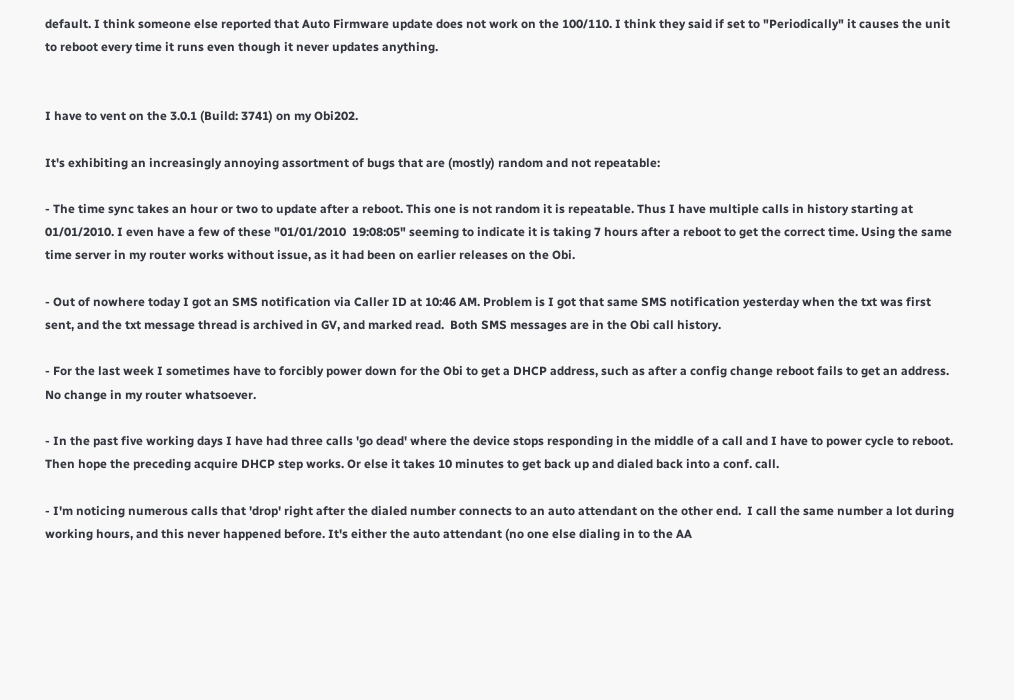default. I think someone else reported that Auto Firmware update does not work on the 100/110. I think they said if set to "Periodically" it causes the unit to reboot every time it runs even though it never updates anything.


I have to vent on the 3.0.1 (Build: 3741) on my Obi202.

It's exhibiting an increasingly annoying assortment of bugs that are (mostly) random and not repeatable:

- The time sync takes an hour or two to update after a reboot. This one is not random it is repeatable. Thus I have multiple calls in history starting at 01/01/2010. I even have a few of these "01/01/2010  19:08:05" seeming to indicate it is taking 7 hours after a reboot to get the correct time. Using the same time server in my router works without issue, as it had been on earlier releases on the Obi.

- Out of nowhere today I got an SMS notification via Caller ID at 10:46 AM. Problem is I got that same SMS notification yesterday when the txt was first sent, and the txt message thread is archived in GV, and marked read.  Both SMS messages are in the Obi call history.

- For the last week I sometimes have to forcibly power down for the Obi to get a DHCP address, such as after a config change reboot fails to get an address.  No change in my router whatsoever.

- In the past five working days I have had three calls 'go dead' where the device stops responding in the middle of a call and I have to power cycle to reboot. Then hope the preceding acquire DHCP step works. Or else it takes 10 minutes to get back up and dialed back into a conf. call.

- I'm noticing numerous calls that 'drop' right after the dialed number connects to an auto attendant on the other end.  I call the same number a lot during working hours, and this never happened before. It's either the auto attendant (no one else dialing in to the AA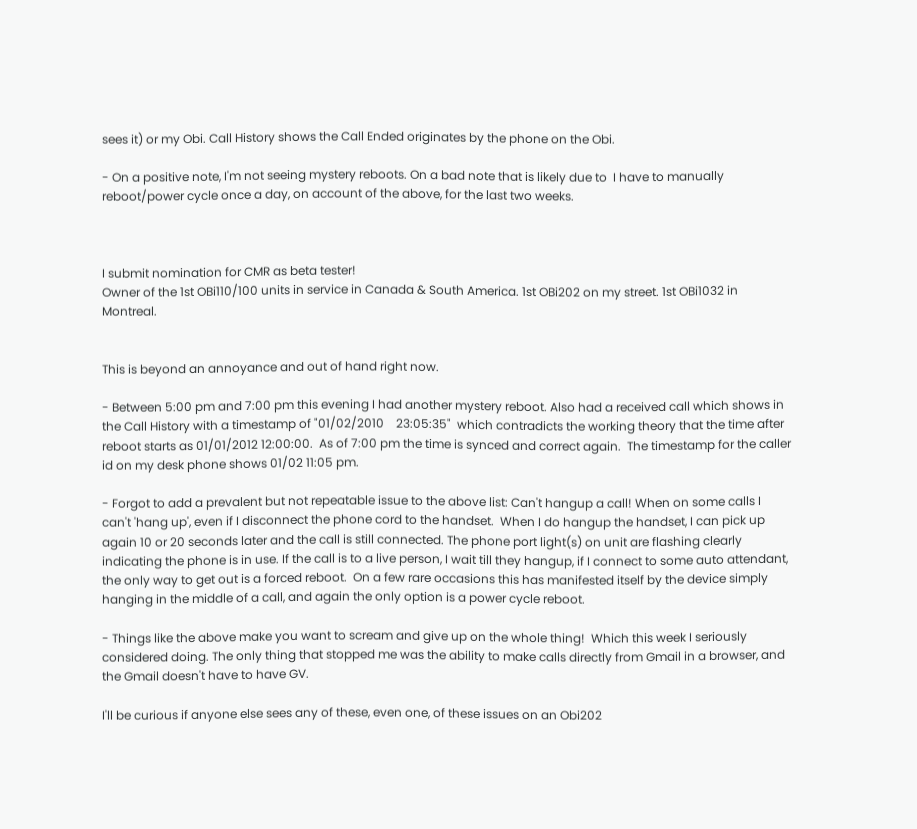sees it) or my Obi. Call History shows the Call Ended originates by the phone on the Obi.

- On a positive note, I'm not seeing mystery reboots. On a bad note that is likely due to  I have to manually reboot/power cycle once a day, on account of the above, for the last two weeks.



I submit nomination for CMR as beta tester!
Owner of the 1st OBi110/100 units in service in Canada & South America. 1st OBi202 on my street. 1st OBi1032 in Montreal.


This is beyond an annoyance and out of hand right now.

- Between 5:00 pm and 7:00 pm this evening I had another mystery reboot. Also had a received call which shows in the Call History with a timestamp of "01/02/2010    23:05:35"  which contradicts the working theory that the time after reboot starts as 01/01/2012 12:00:00.  As of 7:00 pm the time is synced and correct again.  The timestamp for the caller id on my desk phone shows 01/02 11:05 pm.

- Forgot to add a prevalent but not repeatable issue to the above list: Can't hangup a call! When on some calls I can't 'hang up', even if I disconnect the phone cord to the handset.  When I do hangup the handset, I can pick up again 10 or 20 seconds later and the call is still connected. The phone port light(s) on unit are flashing clearly indicating the phone is in use. If the call is to a live person, I wait till they hangup, if I connect to some auto attendant, the only way to get out is a forced reboot.  On a few rare occasions this has manifested itself by the device simply hanging in the middle of a call, and again the only option is a power cycle reboot.

- Things like the above make you want to scream and give up on the whole thing!  Which this week I seriously considered doing. The only thing that stopped me was the ability to make calls directly from Gmail in a browser, and the Gmail doesn't have to have GV.

I'll be curious if anyone else sees any of these, even one, of these issues on an Obi202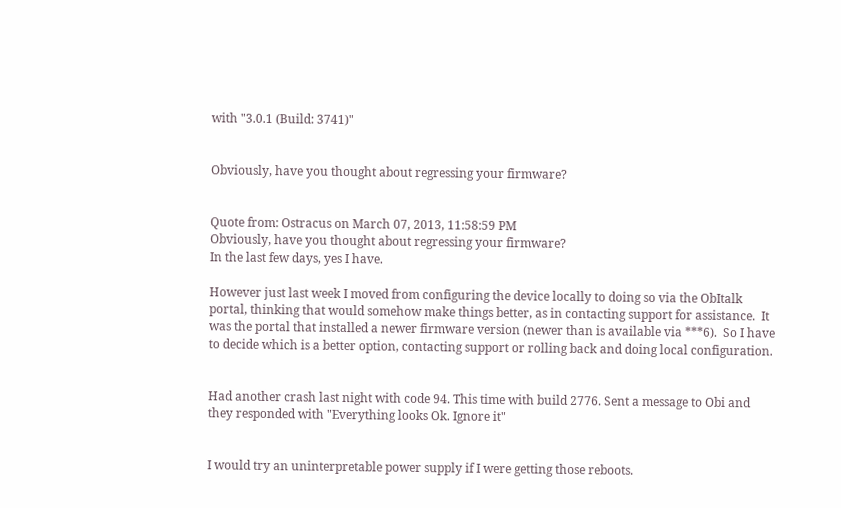with "3.0.1 (Build: 3741)"


Obviously, have you thought about regressing your firmware?


Quote from: Ostracus on March 07, 2013, 11:58:59 PM
Obviously, have you thought about regressing your firmware?
In the last few days, yes I have.

However just last week I moved from configuring the device locally to doing so via the ObItalk portal, thinking that would somehow make things better, as in contacting support for assistance.  It was the portal that installed a newer firmware version (newer than is available via ***6).  So I have to decide which is a better option, contacting support or rolling back and doing local configuration.


Had another crash last night with code 94. This time with build 2776. Sent a message to Obi and they responded with "Everything looks Ok. Ignore it"


I would try an uninterpretable power supply if I were getting those reboots.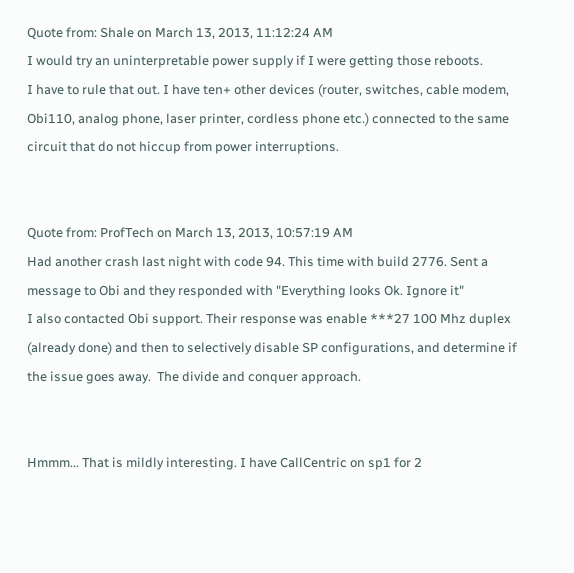Quote from: Shale on March 13, 2013, 11:12:24 AM
I would try an uninterpretable power supply if I were getting those reboots.
I have to rule that out. I have ten+ other devices (router, switches, cable modem, Obi110, analog phone, laser printer, cordless phone etc.) connected to the same circuit that do not hiccup from power interruptions.


Quote from: ProfTech on March 13, 2013, 10:57:19 AM
Had another crash last night with code 94. This time with build 2776. Sent a message to Obi and they responded with "Everything looks Ok. Ignore it"
I also contacted Obi support. Their response was enable ***27 100 Mhz duplex (already done) and then to selectively disable SP configurations, and determine if the issue goes away.  The divide and conquer approach.


Hmmm... That is mildly interesting. I have CallCentric on sp1 for 2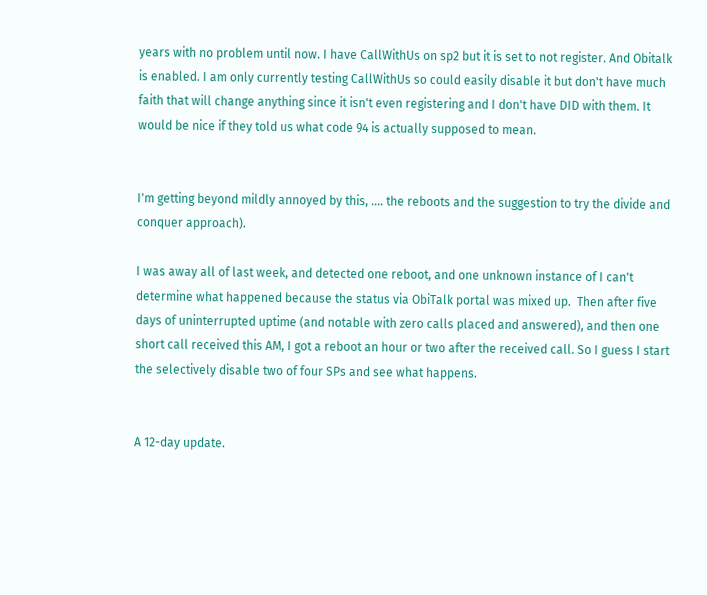years with no problem until now. I have CallWithUs on sp2 but it is set to not register. And Obitalk is enabled. I am only currently testing CallWithUs so could easily disable it but don't have much faith that will change anything since it isn't even registering and I don't have DID with them. It would be nice if they told us what code 94 is actually supposed to mean.


I'm getting beyond mildly annoyed by this, .... the reboots and the suggestion to try the divide and conquer approach).

I was away all of last week, and detected one reboot, and one unknown instance of I can't determine what happened because the status via ObiTalk portal was mixed up.  Then after five days of uninterrupted uptime (and notable with zero calls placed and answered), and then one short call received this AM, I got a reboot an hour or two after the received call. So I guess I start the selectively disable two of four SPs and see what happens.


A 12-day update.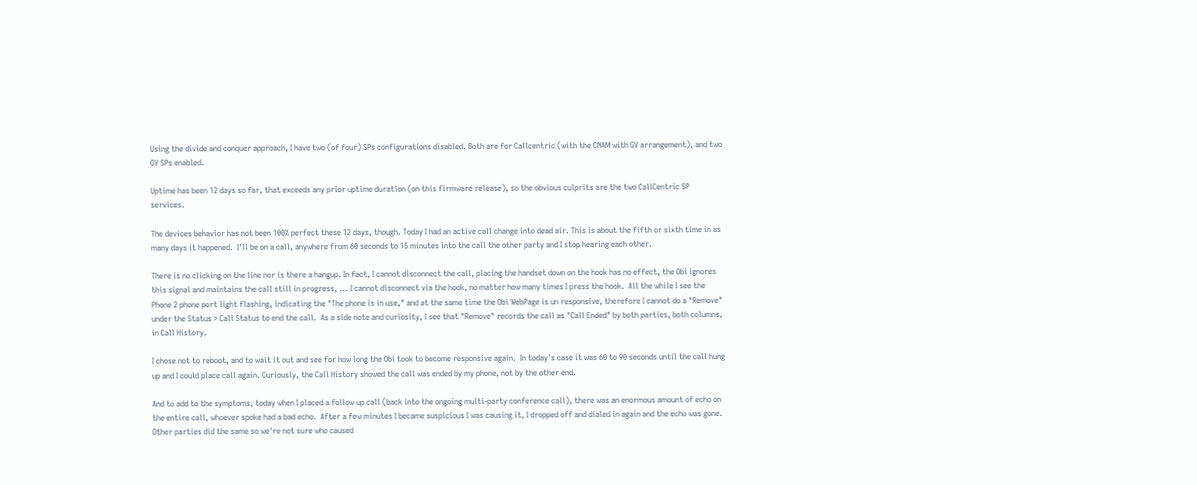Using the divide and conquer approach, I have two (of four) SPs configurations disabled. Both are for Callcentric (with the CNAM with GV arrangement), and two GV SPs enabled.

Uptime has been 12 days so far, that exceeds any prior uptime duration (on this firmware release), so the obvious culprits are the two CallCentric SP services.

The devices behavior has not been 100% perfect these 12 days, though. Today I had an active call change into dead air. This is about the fifth or sixth time in as many days it happened.  I'll be on a call, anywhere from 60 seconds to 15 minutes into the call the other party and I stop hearing each other.

There is no clicking on the line nor is there a hangup. In fact, I cannot disconnect the call, placing the handset down on the hook has no effect, the Obi ignores this signal and maintains the call still in progress, ... I cannot disconnect via the hook, no matter how many times I press the hook.  All the while I see the Phone 2 phone port light flashing, indicating the "The phone is in use," and at the same time the Obi WebPage is un responsive, therefore I cannot do a "Remove" under the Status > Call Status to end the call.  As a side note and curiosity, I see that "Remove" records the call as "Call Ended" by both parties, both columns, in Call History.

I chose not to reboot, and to wait it out and see for how long the Obi took to become responsive again.  In today's case it was 60 to 90 seconds until the call hung up and I could place call again. Curiously, the Call History showed the call was ended by my phone, not by the other end.

And to add to the symptoms, today when I placed a follow up call (back into the ongoing multi-party conference call), there was an enormous amount of echo on the entire call, whoever spoke had a bad echo.  After a few minutes I became suspicious I was causing it, I dropped off and dialed in again and the echo was gone. Other parties did the same so we're not sure who caused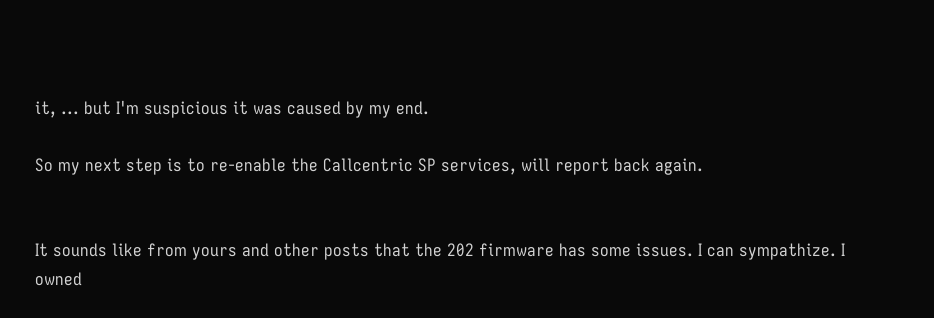it, ... but I'm suspicious it was caused by my end.

So my next step is to re-enable the Callcentric SP services, will report back again.


It sounds like from yours and other posts that the 202 firmware has some issues. I can sympathize. I owned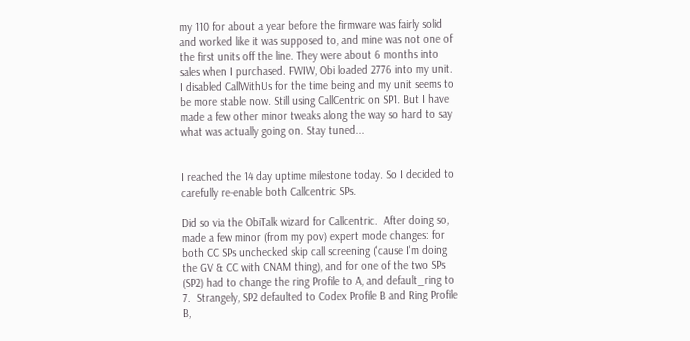my 110 for about a year before the firmware was fairly solid and worked like it was supposed to, and mine was not one of the first units off the line. They were about 6 months into sales when I purchased. FWIW, Obi loaded 2776 into my unit. I disabled CallWithUs for the time being and my unit seems to be more stable now. Still using CallCentric on SP1. But I have made a few other minor tweaks along the way so hard to say what was actually going on. Stay tuned...


I reached the 14 day uptime milestone today. So I decided to carefully re-enable both Callcentric SPs.

Did so via the ObiTalk wizard for Callcentric.  After doing so, made a few minor (from my pov) expert mode changes: for both CC SPs unchecked skip call screening ('cause I'm doing the GV & CC with CNAM thing), and for one of the two SPs (SP2) had to change the ring Profile to A, and default_ring to 7.  Strangely, SP2 defaulted to Codex Profile B and Ring Profile B,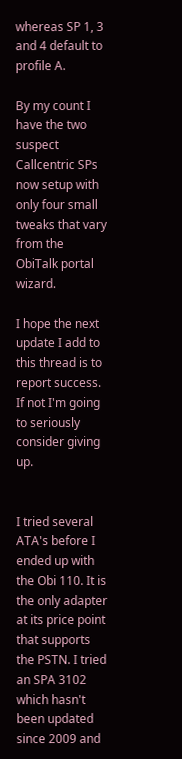whereas SP 1, 3 and 4 default to profile A.

By my count I have the two suspect Callcentric SPs now setup with only four small tweaks that vary from the ObiTalk portal wizard.

I hope the next update I add to this thread is to report success.  If not I'm going to seriously consider giving up.


I tried several ATA's before I ended up with the Obi 110. It is the only adapter at its price point that supports the PSTN. I tried an SPA 3102 which hasn't been updated since 2009 and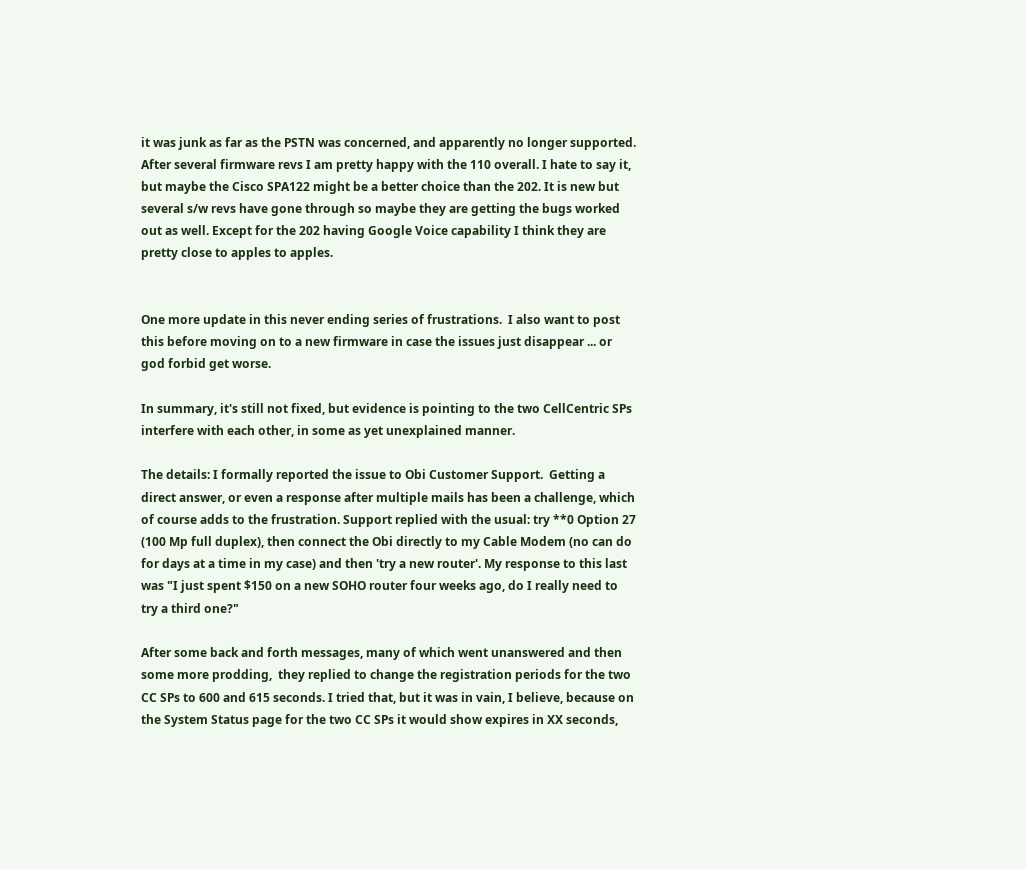it was junk as far as the PSTN was concerned, and apparently no longer supported. After several firmware revs I am pretty happy with the 110 overall. I hate to say it, but maybe the Cisco SPA122 might be a better choice than the 202. It is new but several s/w revs have gone through so maybe they are getting the bugs worked out as well. Except for the 202 having Google Voice capability I think they are pretty close to apples to apples.


One more update in this never ending series of frustrations.  I also want to post this before moving on to a new firmware in case the issues just disappear ... or god forbid get worse.

In summary, it's still not fixed, but evidence is pointing to the two CellCentric SPs interfere with each other, in some as yet unexplained manner.

The details: I formally reported the issue to Obi Customer Support.  Getting a direct answer, or even a response after multiple mails has been a challenge, which of course adds to the frustration. Support replied with the usual: try **0 Option 27 (100 Mp full duplex), then connect the Obi directly to my Cable Modem (no can do for days at a time in my case) and then 'try a new router'. My response to this last was "I just spent $150 on a new SOHO router four weeks ago, do I really need to try a third one?"

After some back and forth messages, many of which went unanswered and then some more prodding,  they replied to change the registration periods for the two CC SPs to 600 and 615 seconds. I tried that, but it was in vain, I believe, because on the System Status page for the two CC SPs it would show expires in XX seconds,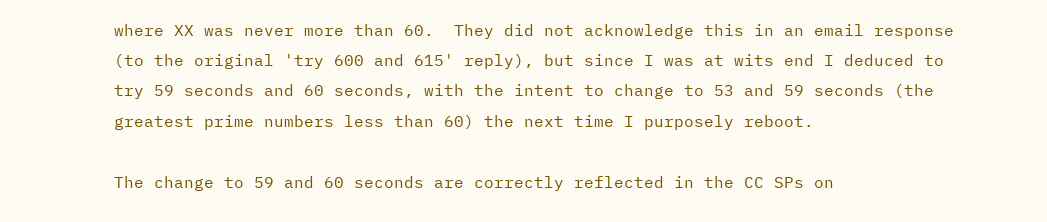where XX was never more than 60.  They did not acknowledge this in an email response (to the original 'try 600 and 615' reply), but since I was at wits end I deduced to try 59 seconds and 60 seconds, with the intent to change to 53 and 59 seconds (the greatest prime numbers less than 60) the next time I purposely reboot.

The change to 59 and 60 seconds are correctly reflected in the CC SPs on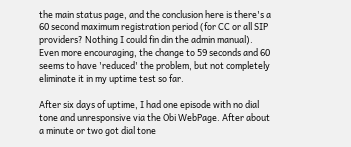the main status page, and the conclusion here is there's a 60 second maximum registration period (for CC or all SIP providers? Nothing I could fin din the admin manual). Even more encouraging, the change to 59 seconds and 60 seems to have 'reduced' the problem, but not completely eliminate it in my uptime test so far.

After six days of uptime, I had one episode with no dial tone and unresponsive via the Obi WebPage. After about a minute or two got dial tone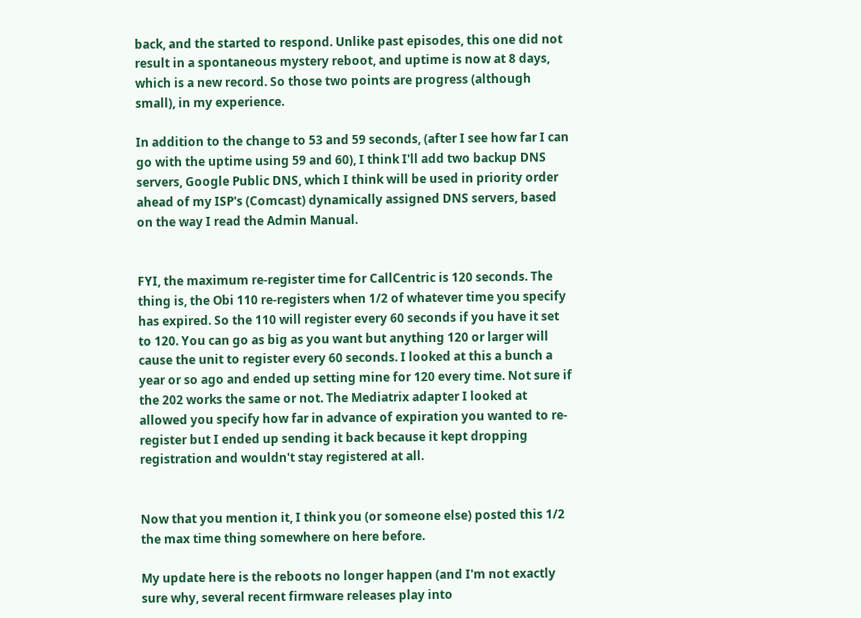back, and the started to respond. Unlike past episodes, this one did not result in a spontaneous mystery reboot, and uptime is now at 8 days, which is a new record. So those two points are progress (although small), in my experience.

In addition to the change to 53 and 59 seconds, (after I see how far I can go with the uptime using 59 and 60), I think I'll add two backup DNS servers, Google Public DNS, which I think will be used in priority order ahead of my ISP's (Comcast) dynamically assigned DNS servers, based on the way I read the Admin Manual.


FYI, the maximum re-register time for CallCentric is 120 seconds. The thing is, the Obi 110 re-registers when 1/2 of whatever time you specify has expired. So the 110 will register every 60 seconds if you have it set to 120. You can go as big as you want but anything 120 or larger will cause the unit to register every 60 seconds. I looked at this a bunch a year or so ago and ended up setting mine for 120 every time. Not sure if the 202 works the same or not. The Mediatrix adapter I looked at allowed you specify how far in advance of expiration you wanted to re-register but I ended up sending it back because it kept dropping registration and wouldn't stay registered at all.


Now that you mention it, I think you (or someone else) posted this 1/2 the max time thing somewhere on here before.

My update here is the reboots no longer happen (and I'm not exactly sure why, several recent firmware releases play into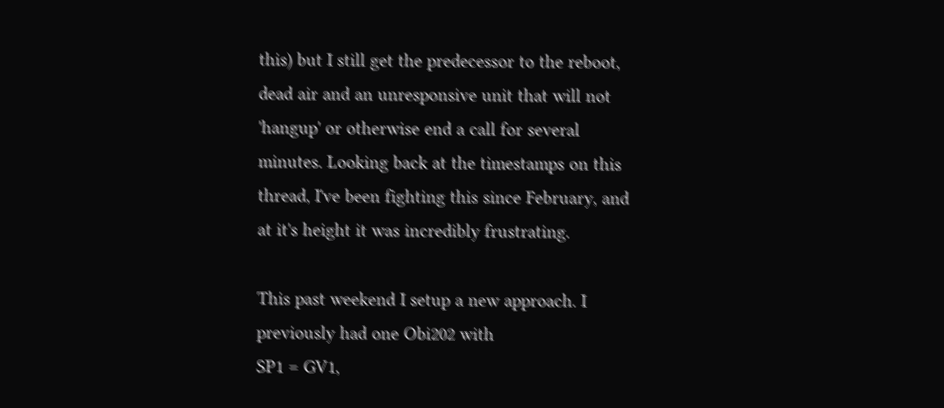this) but I still get the predecessor to the reboot, dead air and an unresponsive unit that will not 'hangup' or otherwise end a call for several minutes. Looking back at the timestamps on this thread, I've been fighting this since February, and at it's height it was incredibly frustrating.

This past weekend I setup a new approach. I previously had one Obi202 with
SP1 = GV1,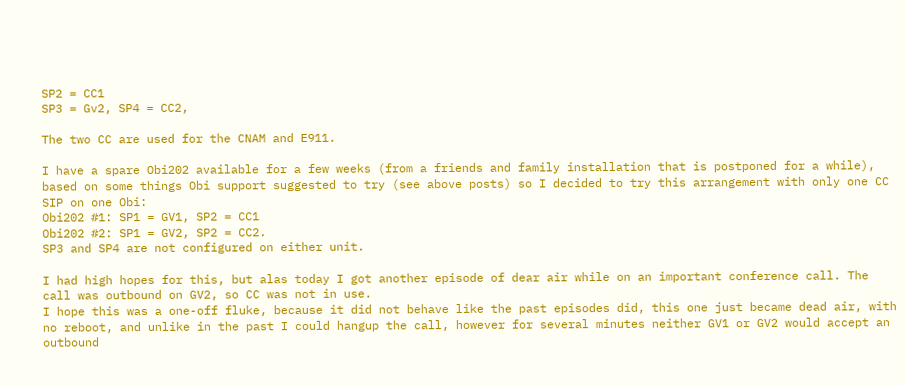SP2 = CC1
SP3 = Gv2, SP4 = CC2,

The two CC are used for the CNAM and E911.

I have a spare Obi202 available for a few weeks (from a friends and family installation that is postponed for a while), based on some things Obi support suggested to try (see above posts) so I decided to try this arrangement with only one CC SIP on one Obi:
Obi202 #1: SP1 = GV1, SP2 = CC1
Obi202 #2: SP1 = GV2, SP2 = CC2.
SP3 and SP4 are not configured on either unit.

I had high hopes for this, but alas today I got another episode of dear air while on an important conference call. The call was outbound on GV2, so CC was not in use.
I hope this was a one-off fluke, because it did not behave like the past episodes did, this one just became dead air, with no reboot, and unlike in the past I could hangup the call, however for several minutes neither GV1 or GV2 would accept an outbound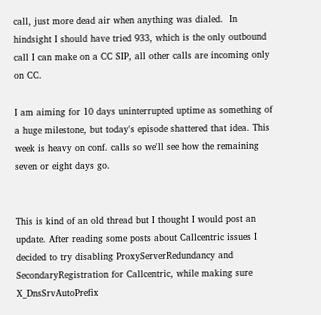call, just more dead air when anything was dialed.  In hindsight I should have tried 933, which is the only outbound call I can make on a CC SIP, all other calls are incoming only on CC.

I am aiming for 10 days uninterrupted uptime as something of a huge milestone, but today's episode shattered that idea. This week is heavy on conf. calls so we'll see how the remaining seven or eight days go.


This is kind of an old thread but I thought I would post an update. After reading some posts about Callcentric issues I decided to try disabling ProxyServerRedundancy and SecondaryRegistration for Callcentric, while making sure X_DnsSrvAutoPrefix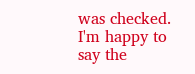was checked. I'm happy to say the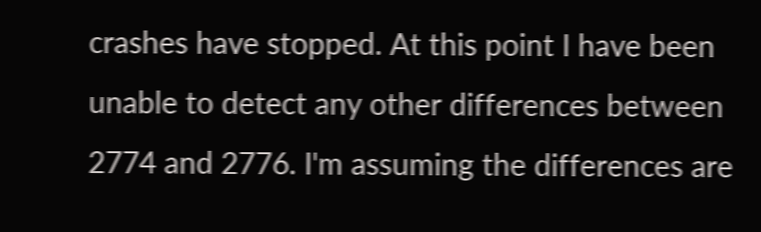crashes have stopped. At this point I have been unable to detect any other differences between 2774 and 2776. I'm assuming the differences are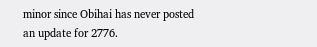minor since Obihai has never posted an update for 2776.